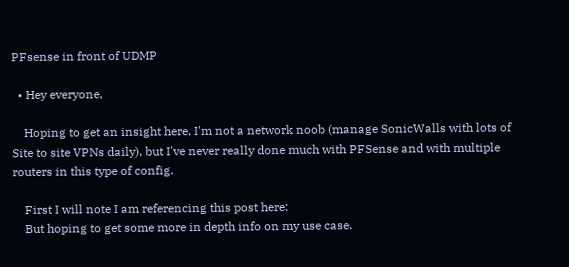PFsense in front of UDMP

  • Hey everyone,

    Hoping to get an insight here, I'm not a network noob (manage SonicWalls with lots of Site to site VPNs daily), but I've never really done much with PFSense and with multiple routers in this type of config.

    First I will note I am referencing this post here:
    But hoping to get some more in depth info on my use case.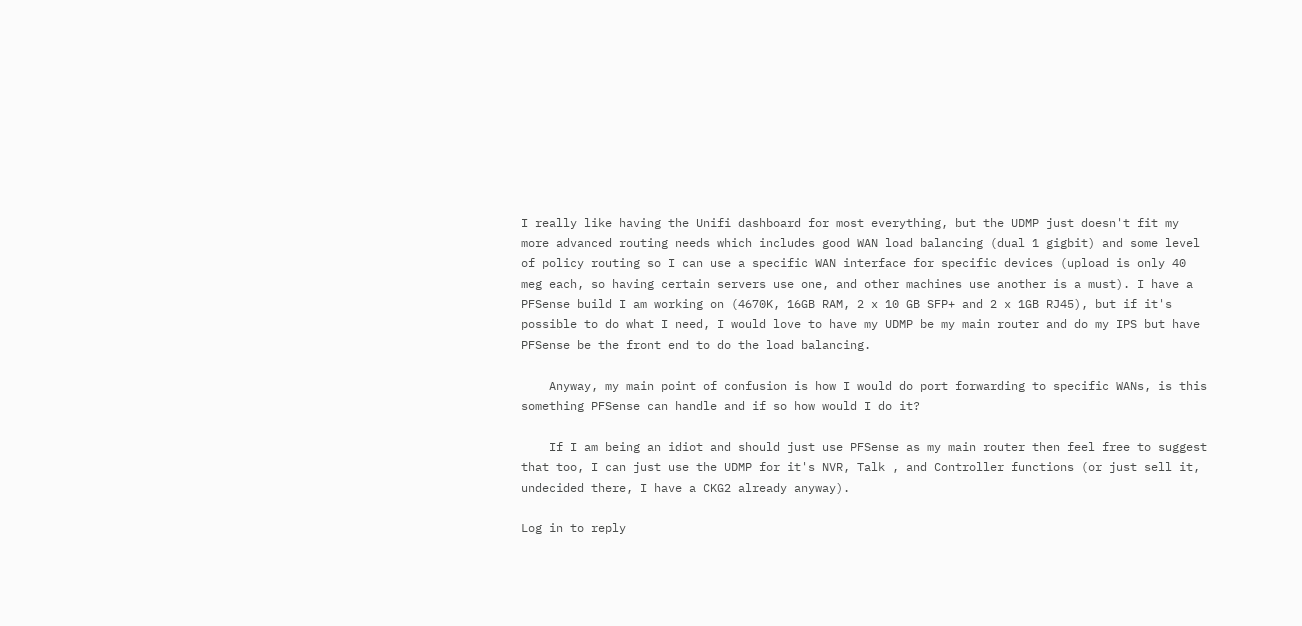I really like having the Unifi dashboard for most everything, but the UDMP just doesn't fit my more advanced routing needs which includes good WAN load balancing (dual 1 gigbit) and some level of policy routing so I can use a specific WAN interface for specific devices (upload is only 40 meg each, so having certain servers use one, and other machines use another is a must). I have a PFSense build I am working on (4670K, 16GB RAM, 2 x 10 GB SFP+ and 2 x 1GB RJ45), but if it's possible to do what I need, I would love to have my UDMP be my main router and do my IPS but have PFSense be the front end to do the load balancing.

    Anyway, my main point of confusion is how I would do port forwarding to specific WANs, is this something PFSense can handle and if so how would I do it?

    If I am being an idiot and should just use PFSense as my main router then feel free to suggest that too, I can just use the UDMP for it's NVR, Talk , and Controller functions (or just sell it, undecided there, I have a CKG2 already anyway).

Log in to reply